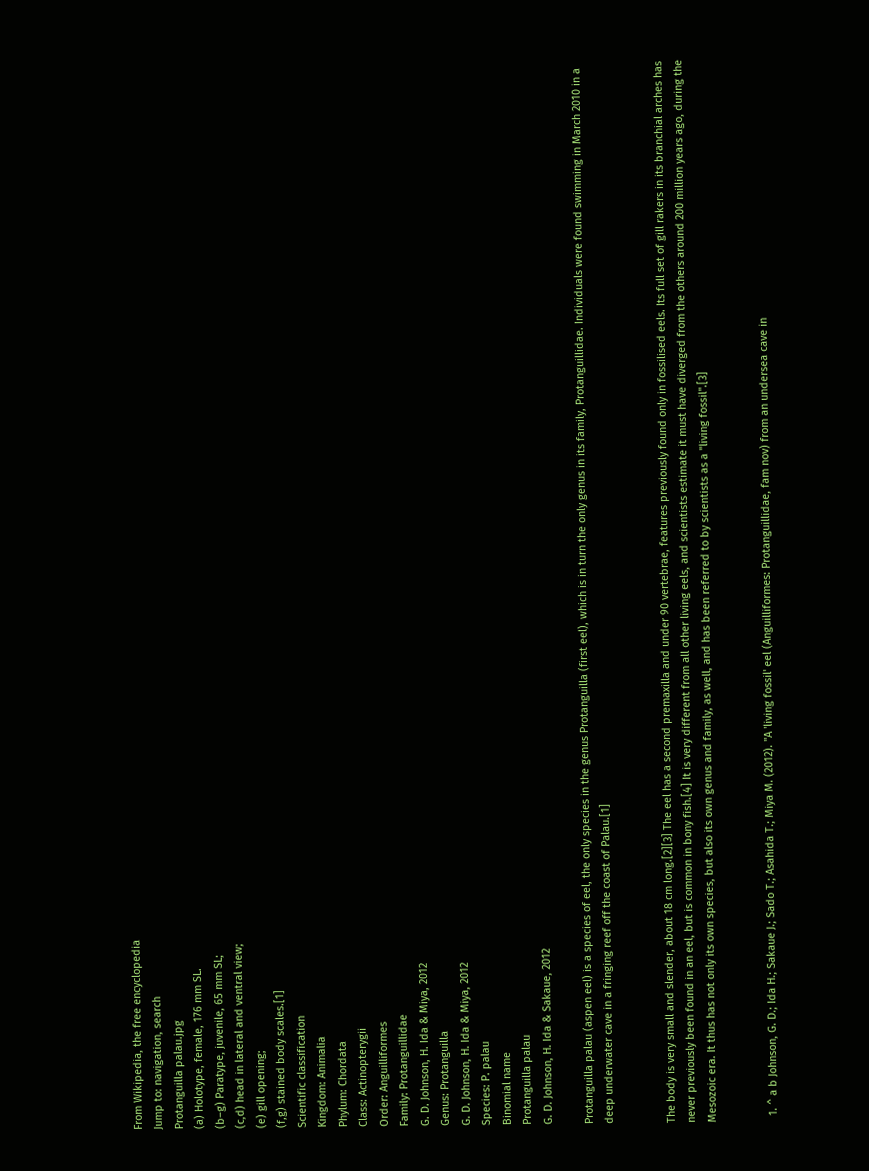From Wikipedia, the free encyclopedia
Jump to: navigation, search
Protanguilla palau.jpg
(a) Holotype, female, 176 mm SL.
(b–g) Paratype, juvenile, 65 mm SL;
(c,d) head in lateral and ventral view;
(e) gill opening;
(f,g) stained body scales.[1]
Scientific classification
Kingdom: Animalia
Phylum: Chordata
Class: Actinopterygii
Order: Anguilliformes
Family: Protanguillidae
G. D. Johnson, H. Ida & Miya, 2012
Genus: Protanguilla
G. D. Johnson, H. Ida & Miya, 2012
Species: P. palau
Binomial name
Protanguilla palau
G. D. Johnson, H. Ida & Sakaue, 2012

Protanguilla palau (aspen eel) is a species of eel, the only species in the genus Protanguilla (first eel), which is in turn the only genus in its family, Protanguillidae. Individuals were found swimming in March 2010 in a deep underwater cave in a fringing reef off the coast of Palau.[1]


The body is very small and slender, about 18 cm long.[2][3] The eel has a second premaxilla and under 90 vertebrae, features previously found only in fossilised eels. Its full set of gill rakers in its branchial arches has never previously been found in an eel, but is common in bony fish.[4] It is very different from all other living eels, and scientists estimate it must have diverged from the others around 200 million years ago, during the Mesozoic era. It thus has not only its own species, but also its own genus and family, as well, and has been referred to by scientists as a "living fossil".[3]


  1. ^ a b Johnson, G. D.; Ida H.; Sakaue J.; Sado T.; Asahida T.; Miya M. (2012). "A 'living fossil' eel (Anguilliformes: Protanguillidae, fam nov) from an undersea cave in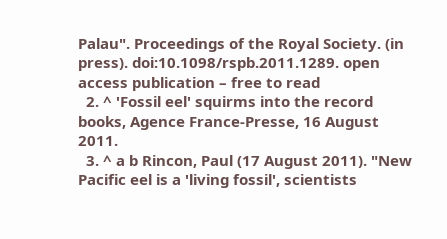Palau". Proceedings of the Royal Society. (in press). doi:10.1098/rspb.2011.1289. open access publication – free to read
  2. ^ 'Fossil eel' squirms into the record books, Agence France-Presse, 16 August 2011.
  3. ^ a b Rincon, Paul (17 August 2011). "New Pacific eel is a 'living fossil', scientists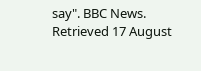say". BBC News. Retrieved 17 August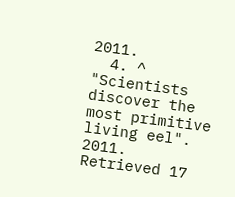2011.
  4. ^ "Scientists discover the most primitive living eel". 2011. Retrieved 17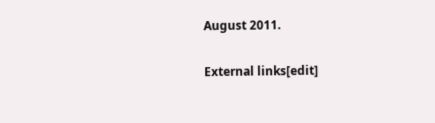August 2011.

External links[edit]